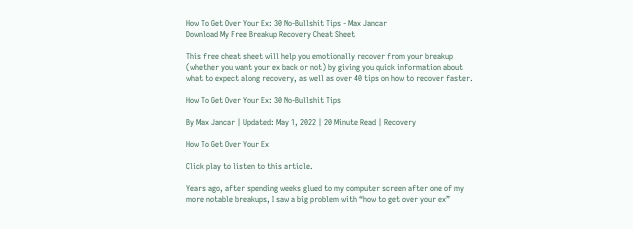How To Get Over Your Ex: 30 No-Bullshit Tips - Max Jancar
Download My Free Breakup Recovery Cheat Sheet

This free cheat sheet will help you emotionally recover from your breakup (whether you want your ex back or not) by giving you quick information about what to expect along recovery, as well as over 40 tips on how to recover faster.

How To Get Over Your Ex: 30 No-Bullshit Tips

By Max Jancar | Updated: May 1, 2022 | 20 Minute Read | Recovery

How To Get Over Your Ex

Click play to listen to this article.

Years ago, after spending weeks glued to my computer screen after one of my more notable breakups, I saw a big problem with “how to get over your ex”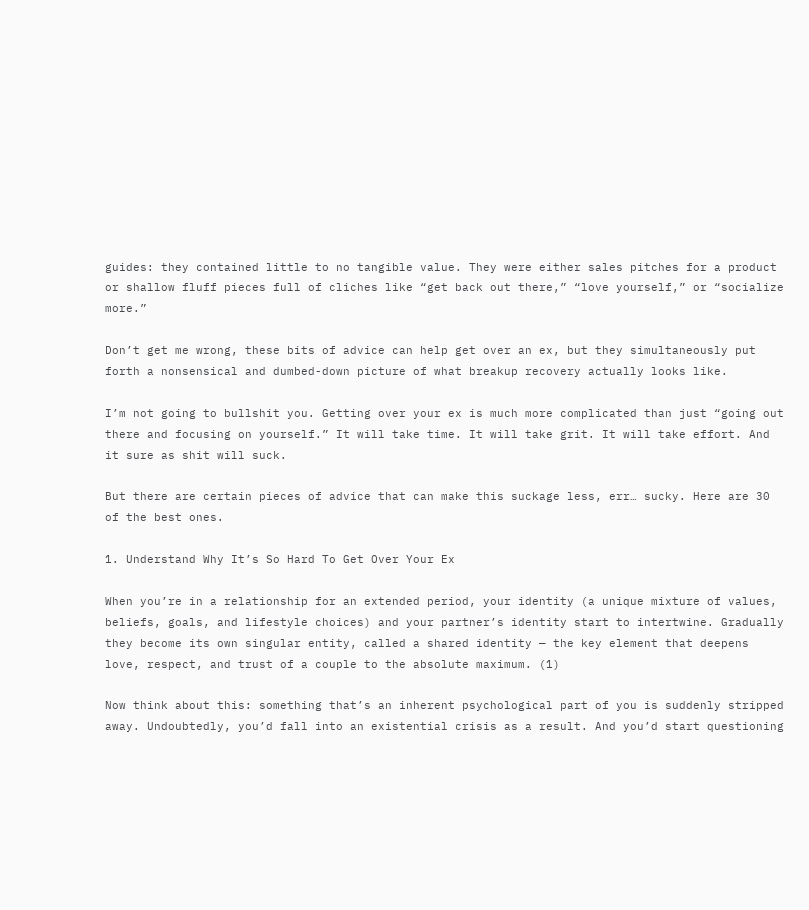guides: they contained little to no tangible value. They were either sales pitches for a product or shallow fluff pieces full of cliches like “get back out there,” “love yourself,” or “socialize more.”

Don’t get me wrong, these bits of advice can help get over an ex, but they simultaneously put forth a nonsensical and dumbed-down picture of what breakup recovery actually looks like.

I’m not going to bullshit you. Getting over your ex is much more complicated than just “going out there and focusing on yourself.” It will take time. It will take grit. It will take effort. And it sure as shit will suck.

But there are certain pieces of advice that can make this suckage less, err… sucky. Here are 30 of the best ones.

1. Understand Why It’s So Hard To Get Over Your Ex

When you’re in a relationship for an extended period, your identity (a unique mixture of values, beliefs, goals, and lifestyle choices) and your partner’s identity start to intertwine. Gradually they become its own singular entity, called a shared identity — the key element that deepens love, respect, and trust of a couple to the absolute maximum. (1)

Now think about this: something that’s an inherent psychological part of you is suddenly stripped away. Undoubtedly, you’d fall into an existential crisis as a result. And you’d start questioning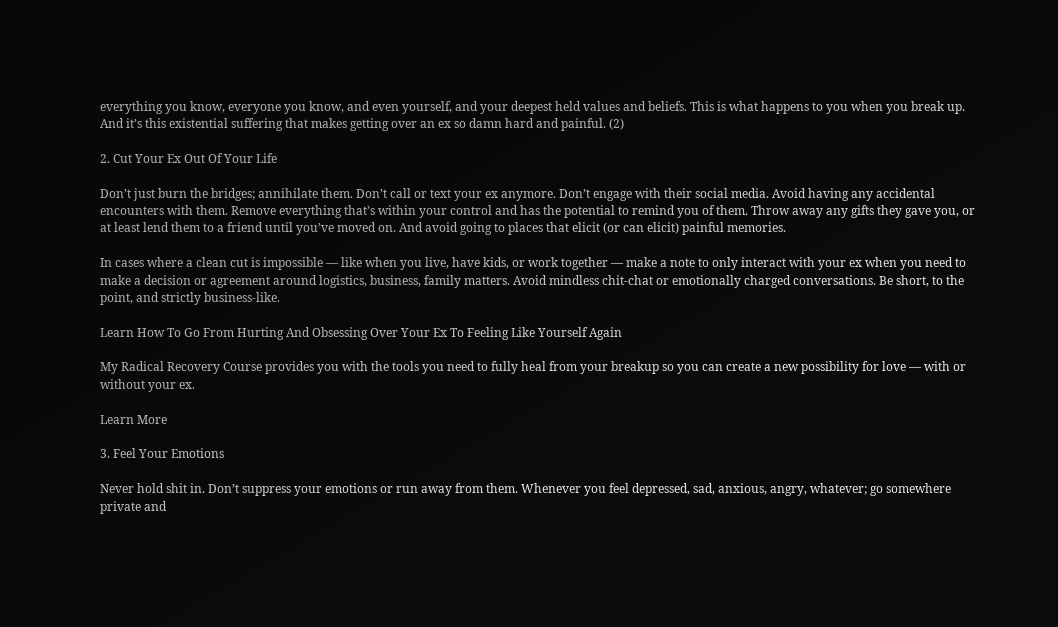everything you know, everyone you know, and even yourself, and your deepest held values and beliefs. This is what happens to you when you break up. And it’s this existential suffering that makes getting over an ex so damn hard and painful. (2)

2. Cut Your Ex Out Of Your Life

Don’t just burn the bridges; annihilate them. Don’t call or text your ex anymore. Don’t engage with their social media. Avoid having any accidental encounters with them. Remove everything that’s within your control and has the potential to remind you of them. Throw away any gifts they gave you, or at least lend them to a friend until you’ve moved on. And avoid going to places that elicit (or can elicit) painful memories.

In cases where a clean cut is impossible — like when you live, have kids, or work together — make a note to only interact with your ex when you need to make a decision or agreement around logistics, business, family matters. Avoid mindless chit-chat or emotionally charged conversations. Be short, to the point, and strictly business-like.

Learn How To Go From Hurting And Obsessing Over Your Ex To Feeling Like Yourself Again

My Radical Recovery Course provides you with the tools you need to fully heal from your breakup so you can create a new possibility for love — with or without your ex.

Learn More

3. Feel Your Emotions

Never hold shit in. Don’t suppress your emotions or run away from them. Whenever you feel depressed, sad, anxious, angry, whatever; go somewhere private and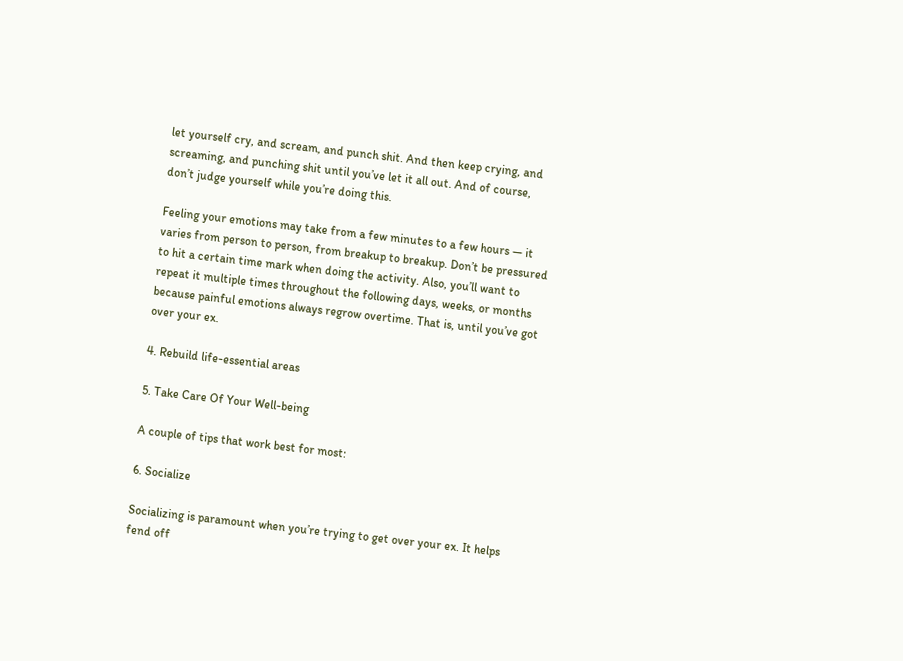let yourself cry, and scream, and punch shit. And then keep crying, and screaming, and punching shit until you’ve let it all out. And of course, don’t judge yourself while you’re doing this.

Feeling your emotions may take from a few minutes to a few hours — it varies from person to person, from breakup to breakup. Don’t be pressured to hit a certain time mark when doing the activity. Also, you’ll want to repeat it multiple times throughout the following days, weeks, or months because painful emotions always regrow overtime. That is, until you’ve got over your ex.

4. Rebuild life-essential areas

5. Take Care Of Your Well-being

A couple of tips that work best for most:

6. Socialize

Socializing is paramount when you’re trying to get over your ex. It helps fend off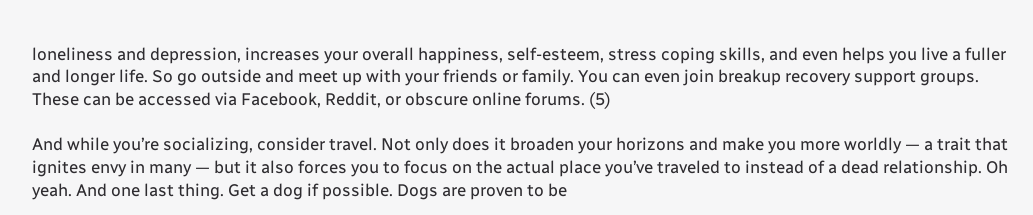loneliness and depression, increases your overall happiness, self-esteem, stress coping skills, and even helps you live a fuller and longer life. So go outside and meet up with your friends or family. You can even join breakup recovery support groups. These can be accessed via Facebook, Reddit, or obscure online forums. (5)

And while you’re socializing, consider travel. Not only does it broaden your horizons and make you more worldly — a trait that ignites envy in many — but it also forces you to focus on the actual place you’ve traveled to instead of a dead relationship. Oh yeah. And one last thing. Get a dog if possible. Dogs are proven to be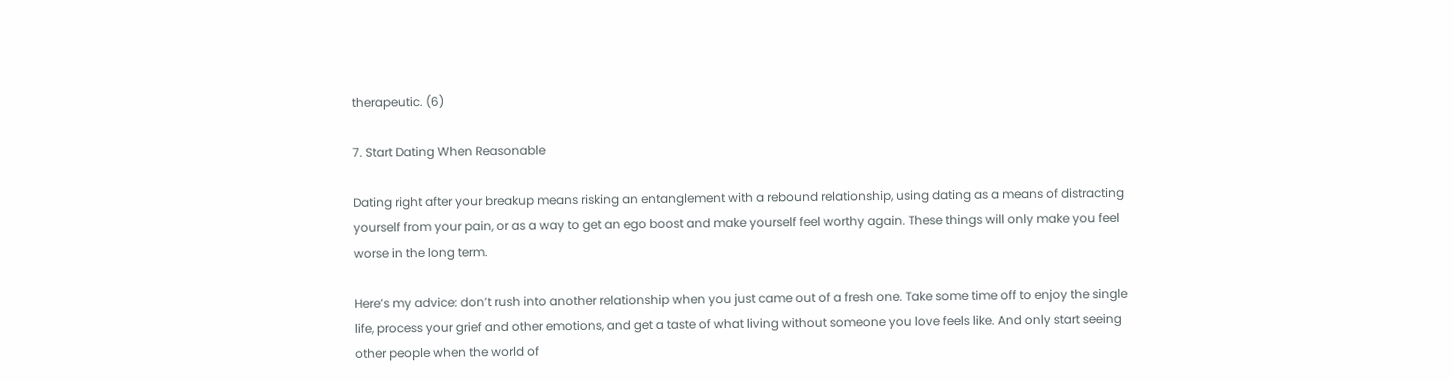therapeutic. (6)

7. Start Dating When Reasonable

Dating right after your breakup means risking an entanglement with a rebound relationship, using dating as a means of distracting yourself from your pain, or as a way to get an ego boost and make yourself feel worthy again. These things will only make you feel worse in the long term.

Here’s my advice: don’t rush into another relationship when you just came out of a fresh one. Take some time off to enjoy the single life, process your grief and other emotions, and get a taste of what living without someone you love feels like. And only start seeing other people when the world of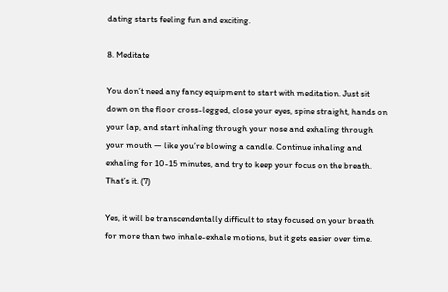dating starts feeling fun and exciting.

8. Meditate

You don’t need any fancy equipment to start with meditation. Just sit down on the floor cross-legged, close your eyes, spine straight, hands on your lap, and start inhaling through your nose and exhaling through your mouth — like you’re blowing a candle. Continue inhaling and exhaling for 10-15 minutes, and try to keep your focus on the breath. That’s it. (7)

Yes, it will be transcendentally difficult to stay focused on your breath for more than two inhale-exhale motions, but it gets easier over time.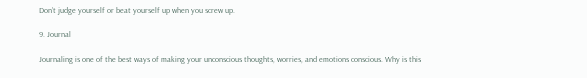Don’t judge yourself or beat yourself up when you screw up.

9. Journal

Journaling is one of the best ways of making your unconscious thoughts, worries, and emotions conscious. Why is this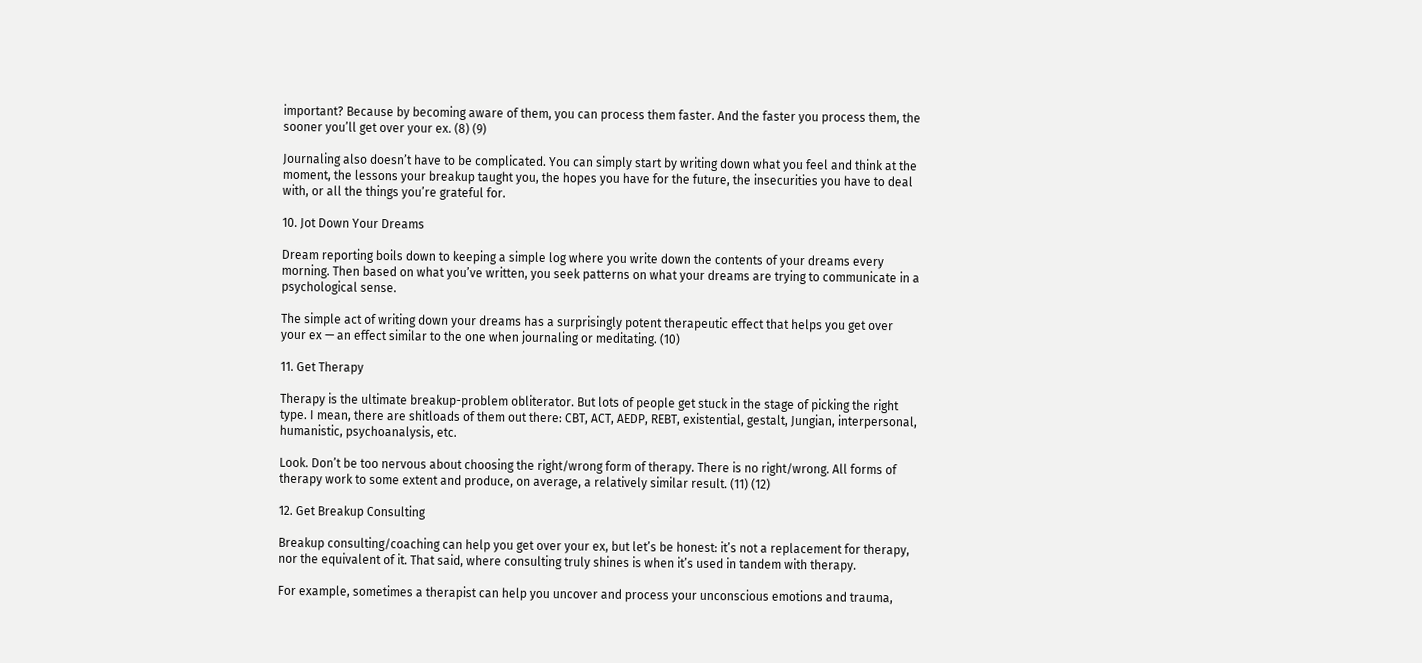important? Because by becoming aware of them, you can process them faster. And the faster you process them, the sooner you’ll get over your ex. (8) (9)

Journaling also doesn’t have to be complicated. You can simply start by writing down what you feel and think at the moment, the lessons your breakup taught you, the hopes you have for the future, the insecurities you have to deal with, or all the things you’re grateful for.

10. Jot Down Your Dreams

Dream reporting boils down to keeping a simple log where you write down the contents of your dreams every morning. Then based on what you’ve written, you seek patterns on what your dreams are trying to communicate in a psychological sense.

The simple act of writing down your dreams has a surprisingly potent therapeutic effect that helps you get over your ex — an effect similar to the one when journaling or meditating. (10)

11. Get Therapy

Therapy is the ultimate breakup-problem obliterator. But lots of people get stuck in the stage of picking the right type. I mean, there are shitloads of them out there: CBT, ACT, AEDP, REBT, existential, gestalt, Jungian, interpersonal, humanistic, psychoanalysis, etc.

Look. Don’t be too nervous about choosing the right/wrong form of therapy. There is no right/wrong. All forms of therapy work to some extent and produce, on average, a relatively similar result. (11) (12)

12. Get Breakup Consulting

Breakup consulting/coaching can help you get over your ex, but let’s be honest: it’s not a replacement for therapy, nor the equivalent of it. That said, where consulting truly shines is when it’s used in tandem with therapy.

For example, sometimes a therapist can help you uncover and process your unconscious emotions and trauma,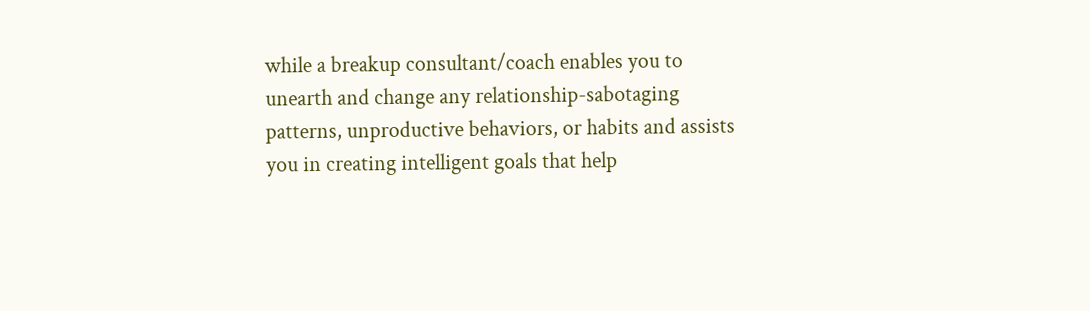while a breakup consultant/coach enables you to unearth and change any relationship-sabotaging patterns, unproductive behaviors, or habits and assists you in creating intelligent goals that help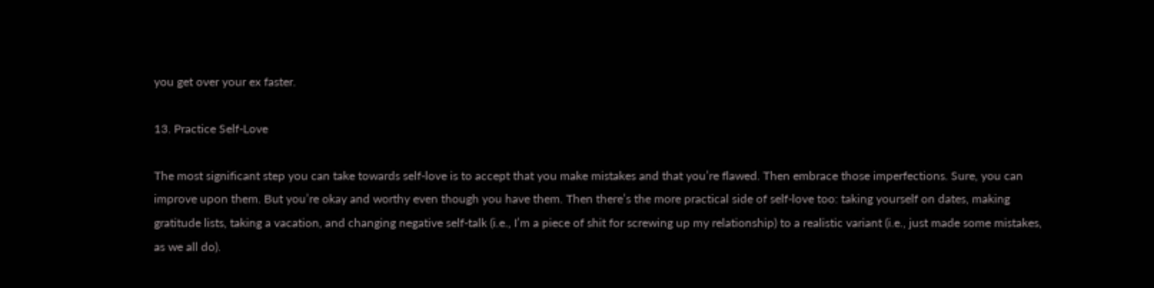you get over your ex faster.

13. Practice Self-Love

The most significant step you can take towards self-love is to accept that you make mistakes and that you’re flawed. Then embrace those imperfections. Sure, you can improve upon them. But you’re okay and worthy even though you have them. Then there’s the more practical side of self-love too: taking yourself on dates, making gratitude lists, taking a vacation, and changing negative self-talk (i.e., I’m a piece of shit for screwing up my relationship) to a realistic variant (i.e., just made some mistakes, as we all do).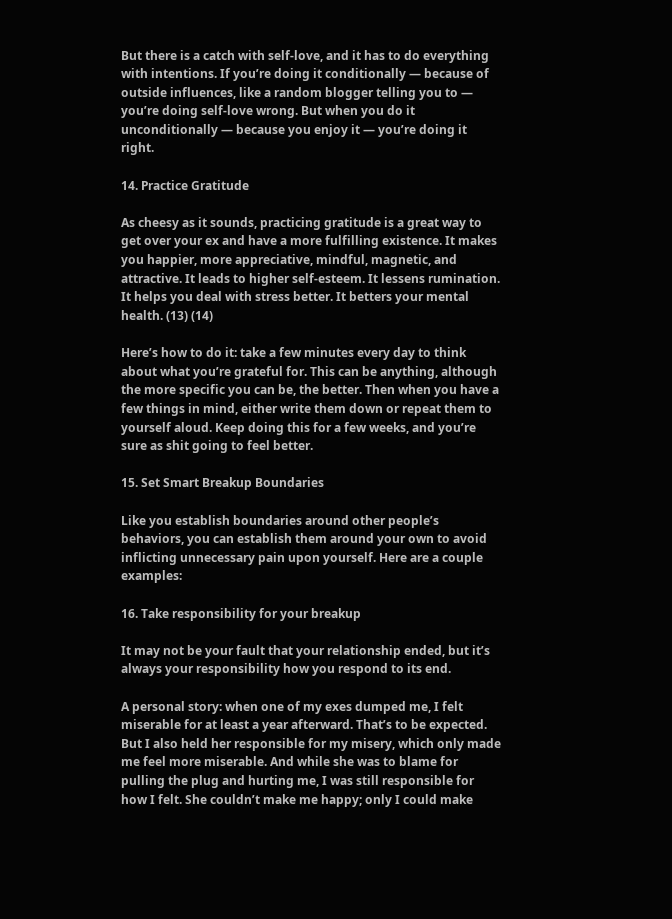But there is a catch with self-love, and it has to do everything with intentions. If you’re doing it conditionally — because of outside influences, like a random blogger telling you to — you’re doing self-love wrong. But when you do it unconditionally — because you enjoy it — you’re doing it right.

14. Practice Gratitude

As cheesy as it sounds, practicing gratitude is a great way to get over your ex and have a more fulfilling existence. It makes you happier, more appreciative, mindful, magnetic, and attractive. It leads to higher self-esteem. It lessens rumination. It helps you deal with stress better. It betters your mental health. (13) (14)

Here’s how to do it: take a few minutes every day to think about what you’re grateful for. This can be anything, although the more specific you can be, the better. Then when you have a few things in mind, either write them down or repeat them to yourself aloud. Keep doing this for a few weeks, and you’re sure as shit going to feel better.

15. Set Smart Breakup Boundaries

Like you establish boundaries around other people’s behaviors, you can establish them around your own to avoid inflicting unnecessary pain upon yourself. Here are a couple examples:

16. Take responsibility for your breakup

It may not be your fault that your relationship ended, but it’s always your responsibility how you respond to its end.

A personal story: when one of my exes dumped me, I felt miserable for at least a year afterward. That’s to be expected. But I also held her responsible for my misery, which only made me feel more miserable. And while she was to blame for pulling the plug and hurting me, I was still responsible for how I felt. She couldn’t make me happy; only I could make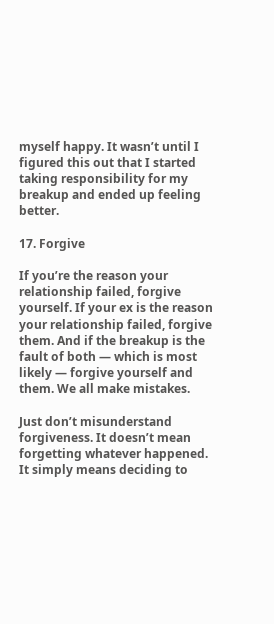myself happy. It wasn’t until I figured this out that I started taking responsibility for my breakup and ended up feeling better.

17. Forgive

If you’re the reason your relationship failed, forgive yourself. If your ex is the reason your relationship failed, forgive them. And if the breakup is the fault of both — which is most likely — forgive yourself and them. We all make mistakes.

Just don’t misunderstand forgiveness. It doesn’t mean forgetting whatever happened. It simply means deciding to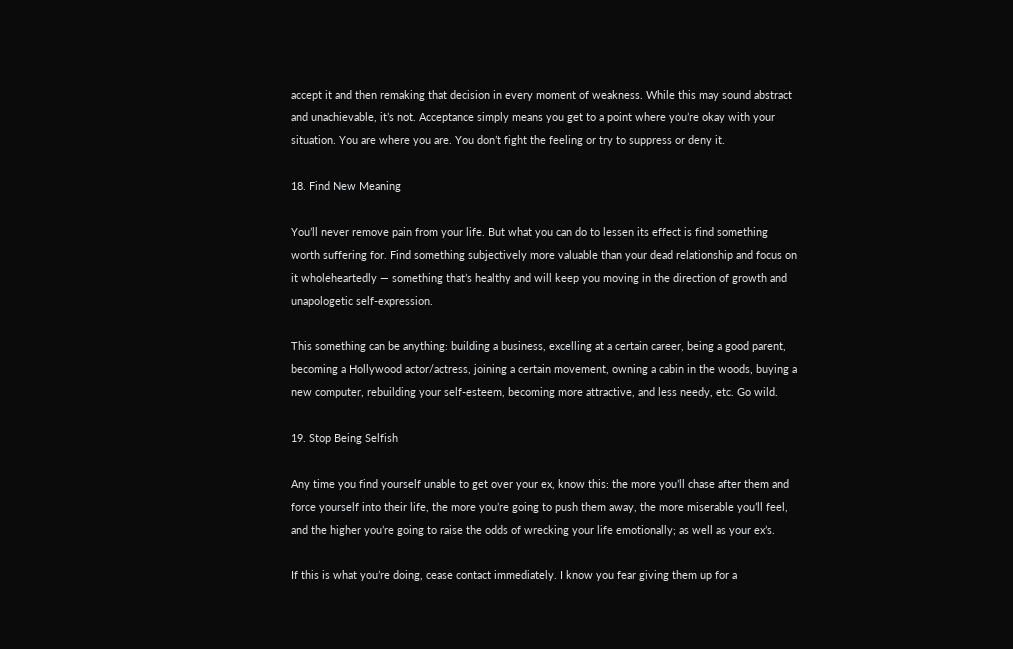accept it and then remaking that decision in every moment of weakness. While this may sound abstract and unachievable, it’s not. Acceptance simply means you get to a point where you’re okay with your situation. You are where you are. You don’t fight the feeling or try to suppress or deny it.

18. Find New Meaning

You’ll never remove pain from your life. But what you can do to lessen its effect is find something worth suffering for. Find something subjectively more valuable than your dead relationship and focus on it wholeheartedly — something that’s healthy and will keep you moving in the direction of growth and unapologetic self-expression.

This something can be anything: building a business, excelling at a certain career, being a good parent, becoming a Hollywood actor/actress, joining a certain movement, owning a cabin in the woods, buying a new computer, rebuilding your self-esteem, becoming more attractive, and less needy, etc. Go wild.

19. Stop Being Selfish

Any time you find yourself unable to get over your ex, know this: the more you’ll chase after them and force yourself into their life, the more you’re going to push them away, the more miserable you’ll feel, and the higher you’re going to raise the odds of wrecking your life emotionally; as well as your ex’s.

If this is what you’re doing, cease contact immediately. I know you fear giving them up for a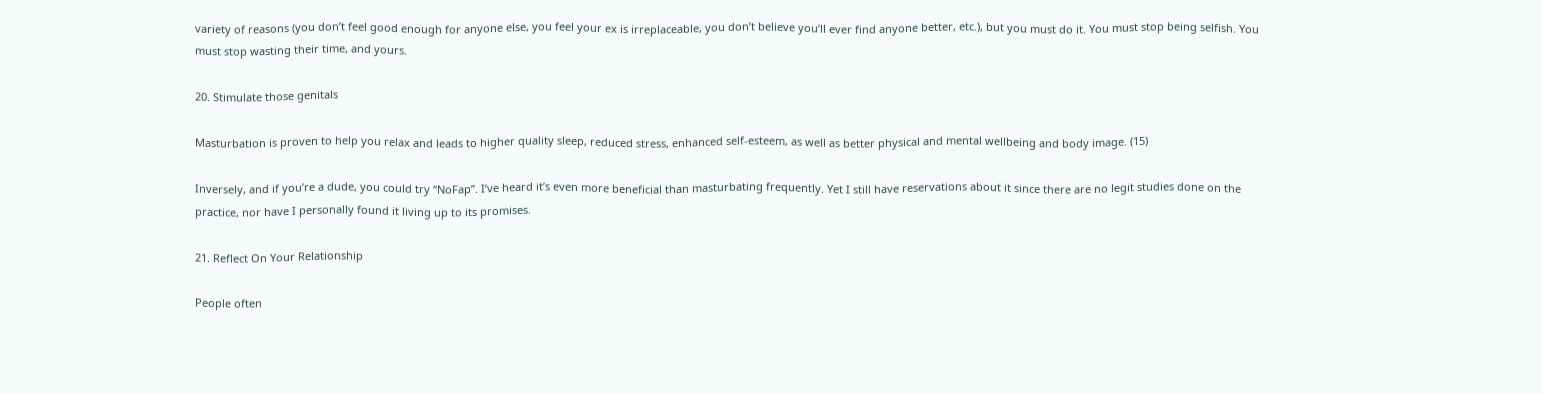variety of reasons (you don’t feel good enough for anyone else, you feel your ex is irreplaceable, you don’t believe you’ll ever find anyone better, etc.), but you must do it. You must stop being selfish. You must stop wasting their time, and yours.

20. Stimulate those genitals

Masturbation is proven to help you relax and leads to higher quality sleep, reduced stress, enhanced self-esteem, as well as better physical and mental wellbeing and body image. (15)

Inversely, and if you’re a dude, you could try “NoFap”. I’ve heard it’s even more beneficial than masturbating frequently. Yet I still have reservations about it since there are no legit studies done on the practice, nor have I personally found it living up to its promises.

21. Reflect On Your Relationship

People often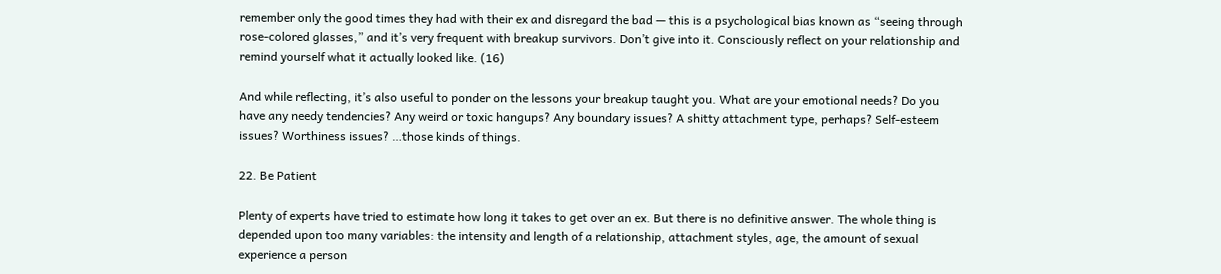remember only the good times they had with their ex and disregard the bad — this is a psychological bias known as “seeing through rose-colored glasses,” and it’s very frequent with breakup survivors. Don’t give into it. Consciously reflect on your relationship and remind yourself what it actually looked like. (16)

And while reflecting, it’s also useful to ponder on the lessons your breakup taught you. What are your emotional needs? Do you have any needy tendencies? Any weird or toxic hangups? Any boundary issues? A shitty attachment type, perhaps? Self-esteem issues? Worthiness issues? …those kinds of things.

22. Be Patient

Plenty of experts have tried to estimate how long it takes to get over an ex. But there is no definitive answer. The whole thing is depended upon too many variables: the intensity and length of a relationship, attachment styles, age, the amount of sexual experience a person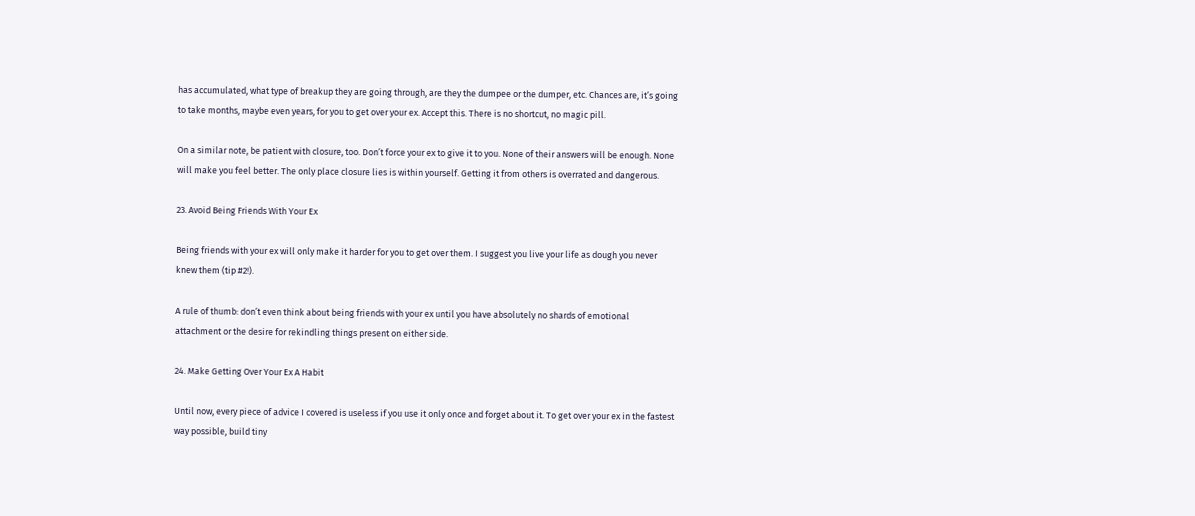has accumulated, what type of breakup they are going through, are they the dumpee or the dumper, etc. Chances are, it’s going to take months, maybe even years, for you to get over your ex. Accept this. There is no shortcut, no magic pill.

On a similar note, be patient with closure, too. Don’t force your ex to give it to you. None of their answers will be enough. None will make you feel better. The only place closure lies is within yourself. Getting it from others is overrated and dangerous.

23. Avoid Being Friends With Your Ex

Being friends with your ex will only make it harder for you to get over them. I suggest you live your life as dough you never knew them (tip #2!).

A rule of thumb: don’t even think about being friends with your ex until you have absolutely no shards of emotional attachment or the desire for rekindling things present on either side.

24. Make Getting Over Your Ex A Habit

Until now, every piece of advice I covered is useless if you use it only once and forget about it. To get over your ex in the fastest way possible, build tiny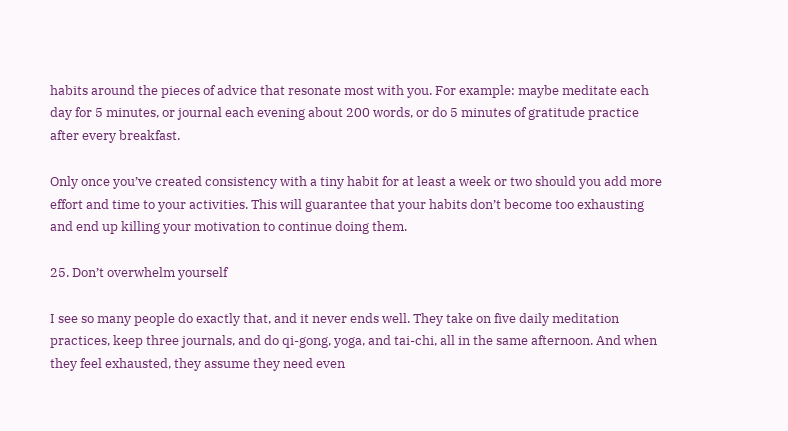habits around the pieces of advice that resonate most with you. For example: maybe meditate each day for 5 minutes, or journal each evening about 200 words, or do 5 minutes of gratitude practice after every breakfast.

Only once you’ve created consistency with a tiny habit for at least a week or two should you add more effort and time to your activities. This will guarantee that your habits don’t become too exhausting and end up killing your motivation to continue doing them.

25. Don’t overwhelm yourself

I see so many people do exactly that, and it never ends well. They take on five daily meditation practices, keep three journals, and do qi-gong, yoga, and tai-chi, all in the same afternoon. And when they feel exhausted, they assume they need even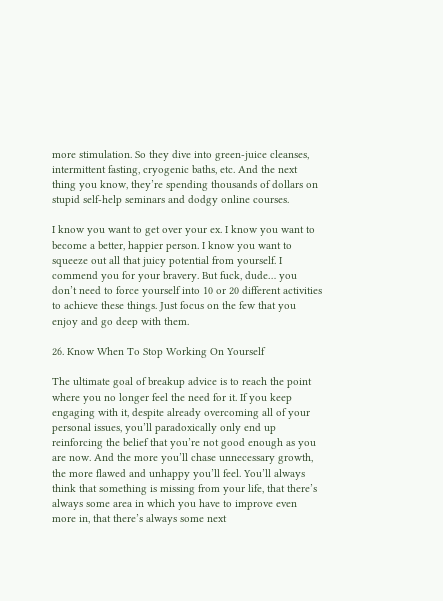more stimulation. So they dive into green-juice cleanses, intermittent fasting, cryogenic baths, etc. And the next thing you know, they’re spending thousands of dollars on stupid self-help seminars and dodgy online courses.

I know you want to get over your ex. I know you want to become a better, happier person. I know you want to squeeze out all that juicy potential from yourself. I commend you for your bravery. But fuck, dude… you don’t need to force yourself into 10 or 20 different activities to achieve these things. Just focus on the few that you enjoy and go deep with them.

26. Know When To Stop Working On Yourself

The ultimate goal of breakup advice is to reach the point where you no longer feel the need for it. If you keep engaging with it, despite already overcoming all of your personal issues, you’ll paradoxically only end up reinforcing the belief that you’re not good enough as you are now. And the more you’ll chase unnecessary growth, the more flawed and unhappy you’ll feel. You’ll always think that something is missing from your life, that there’s always some area in which you have to improve even more in, that there’s always some next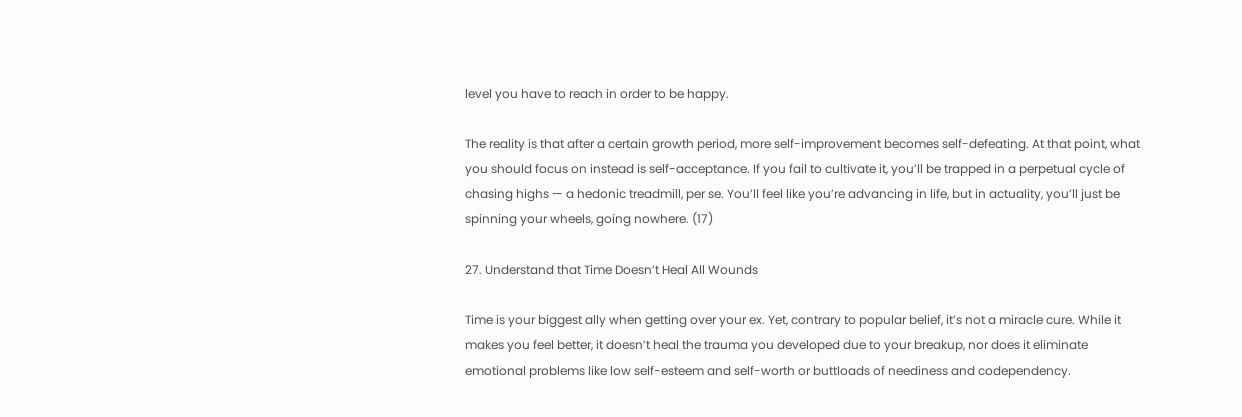level you have to reach in order to be happy.

The reality is that after a certain growth period, more self-improvement becomes self-defeating. At that point, what you should focus on instead is self-acceptance. If you fail to cultivate it, you’ll be trapped in a perpetual cycle of chasing highs — a hedonic treadmill, per se. You’ll feel like you’re advancing in life, but in actuality, you’ll just be spinning your wheels, going nowhere. (17)

27. Understand that Time Doesn’t Heal All Wounds

Time is your biggest ally when getting over your ex. Yet, contrary to popular belief, it’s not a miracle cure. While it makes you feel better, it doesn’t heal the trauma you developed due to your breakup, nor does it eliminate emotional problems like low self-esteem and self-worth or buttloads of neediness and codependency.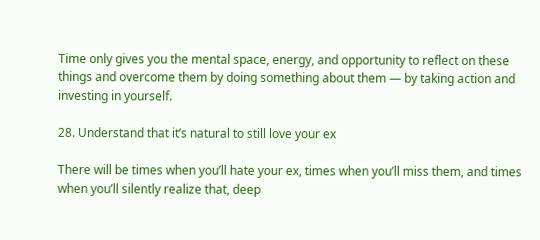Time only gives you the mental space, energy, and opportunity to reflect on these things and overcome them by doing something about them — by taking action and investing in yourself.

28. Understand that it’s natural to still love your ex

There will be times when you’ll hate your ex, times when you’ll miss them, and times when you’ll silently realize that, deep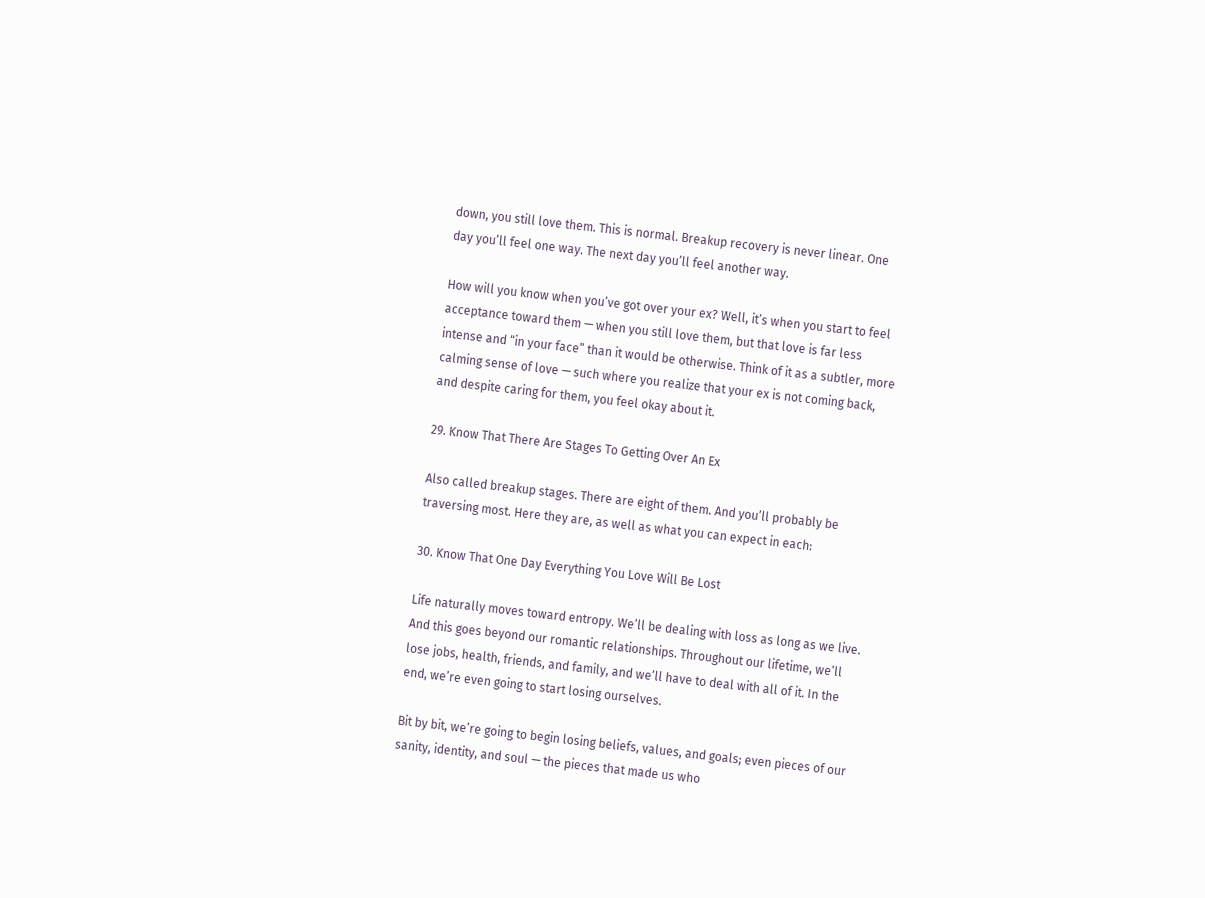down, you still love them. This is normal. Breakup recovery is never linear. One day you’ll feel one way. The next day you’ll feel another way.

How will you know when you’ve got over your ex? Well, it’s when you start to feel acceptance toward them — when you still love them, but that love is far less intense and “in your face” than it would be otherwise. Think of it as a subtler, more calming sense of love — such where you realize that your ex is not coming back, and despite caring for them, you feel okay about it.

29. Know That There Are Stages To Getting Over An Ex

Also called breakup stages. There are eight of them. And you’ll probably be traversing most. Here they are, as well as what you can expect in each:

30. Know That One Day Everything You Love Will Be Lost

Life naturally moves toward entropy. We’ll be dealing with loss as long as we live. And this goes beyond our romantic relationships. Throughout our lifetime, we’ll lose jobs, health, friends, and family, and we’ll have to deal with all of it. In the end, we’re even going to start losing ourselves.

Bit by bit, we’re going to begin losing beliefs, values, and goals; even pieces of our sanity, identity, and soul — the pieces that made us who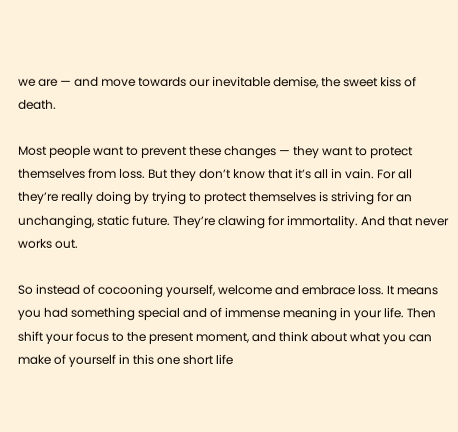we are — and move towards our inevitable demise, the sweet kiss of death.

Most people want to prevent these changes — they want to protect themselves from loss. But they don’t know that it’s all in vain. For all they’re really doing by trying to protect themselves is striving for an unchanging, static future. They’re clawing for immortality. And that never works out.

So instead of cocooning yourself, welcome and embrace loss. It means you had something special and of immense meaning in your life. Then shift your focus to the present moment, and think about what you can make of yourself in this one short life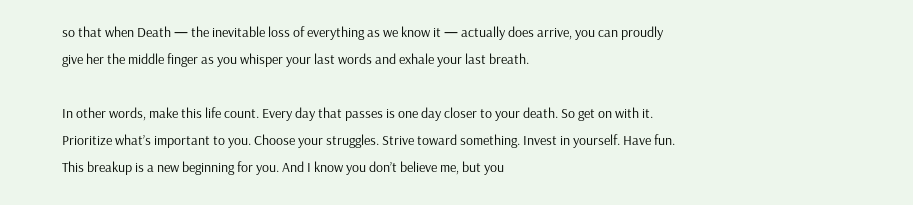so that when Death — the inevitable loss of everything as we know it — actually does arrive, you can proudly give her the middle finger as you whisper your last words and exhale your last breath.

In other words, make this life count. Every day that passes is one day closer to your death. So get on with it. Prioritize what’s important to you. Choose your struggles. Strive toward something. Invest in yourself. Have fun. This breakup is a new beginning for you. And I know you don’t believe me, but you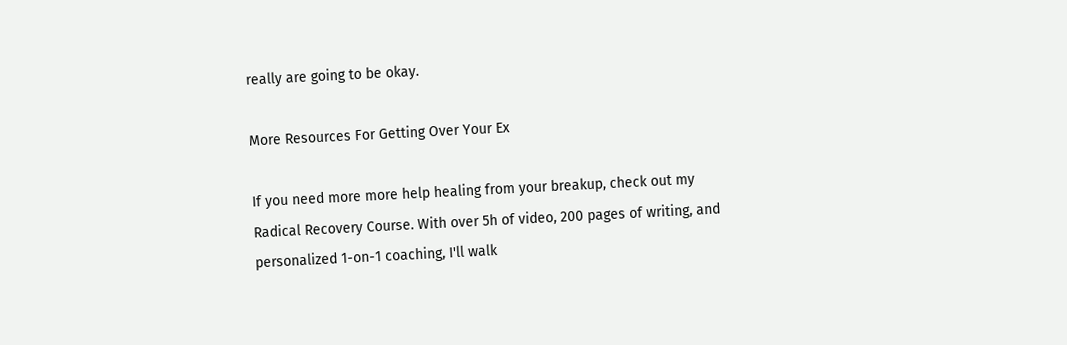really are going to be okay.

More Resources For Getting Over Your Ex

If you need more more help healing from your breakup, check out my Radical Recovery Course. With over 5h of video, 200 pages of writing, and personalized 1-on-1 coaching, I'll walk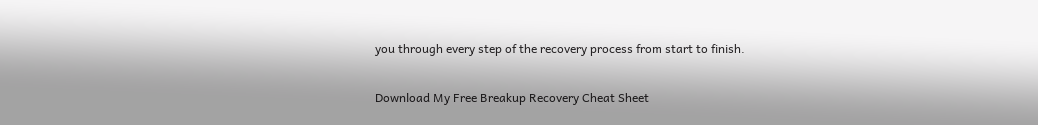you through every step of the recovery process from start to finish.

Download My Free Breakup Recovery Cheat Sheet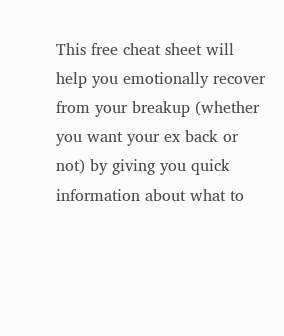This free cheat sheet will help you emotionally recover from your breakup (whether you want your ex back or not) by giving you quick information about what to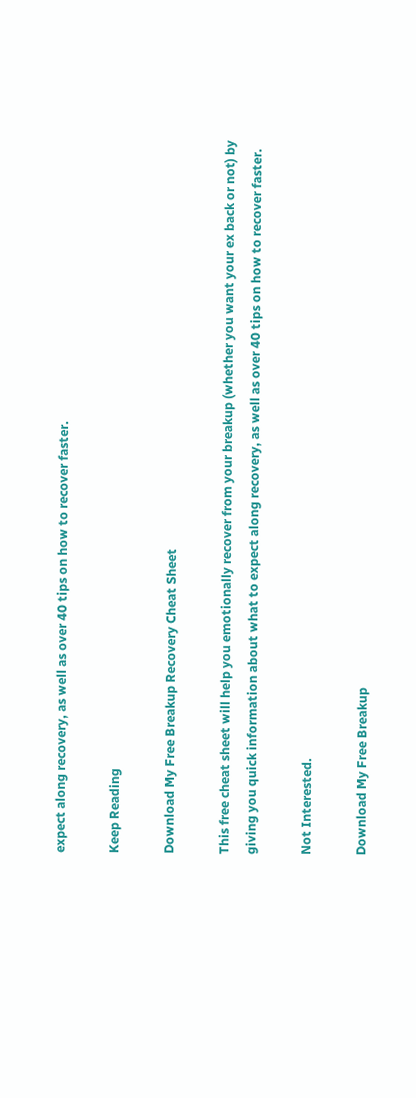expect along recovery, as well as over 40 tips on how to recover faster.

Keep Reading

Download My Free Breakup Recovery Cheat Sheet

This free cheat sheet will help you emotionally recover from your breakup (whether you want your ex back or not) by giving you quick information about what to expect along recovery, as well as over 40 tips on how to recover faster.

Not Interested.

Download My Free Breakup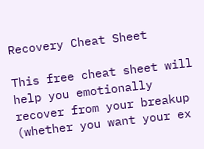Recovery Cheat Sheet

This free cheat sheet will help you emotionally recover from your breakup (whether you want your ex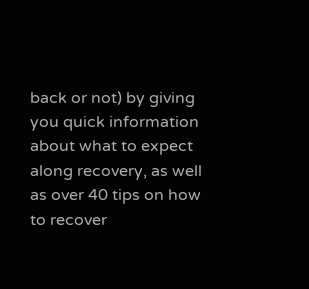back or not) by giving you quick information about what to expect along recovery, as well as over 40 tips on how to recover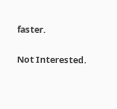faster.

Not Interested.